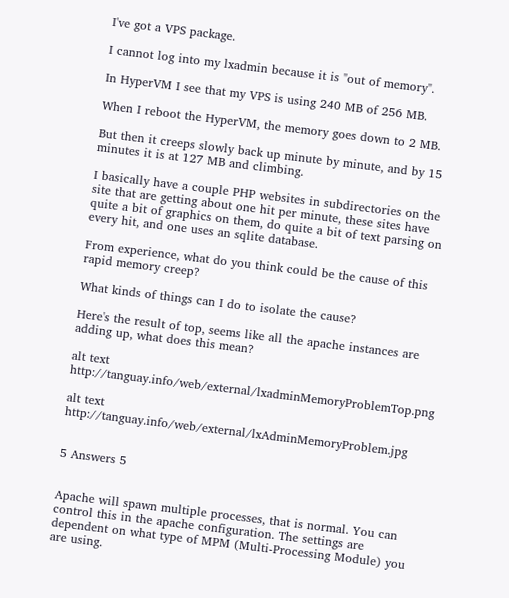I've got a VPS package.

I cannot log into my lxadmin because it is "out of memory".

In HyperVM I see that my VPS is using 240 MB of 256 MB.

When I reboot the HyperVM, the memory goes down to 2 MB.

But then it creeps slowly back up minute by minute, and by 15 minutes it is at 127 MB and climbing.

I basically have a couple PHP websites in subdirectories on the site that are getting about one hit per minute, these sites have quite a bit of graphics on them, do quite a bit of text parsing on every hit, and one uses an sqlite database.

From experience, what do you think could be the cause of this rapid memory creep?

What kinds of things can I do to isolate the cause?

Here's the result of top, seems like all the apache instances are adding up, what does this mean?

alt text http://tanguay.info/web/external/lxadminMemoryProblemTop.png

alt text http://tanguay.info/web/external/lxAdminMemoryProblem.jpg


5 Answers 5


Apache will spawn multiple processes, that is normal. You can control this in the apache configuration. The settings are dependent on what type of MPM (Multi-Processing Module) you are using.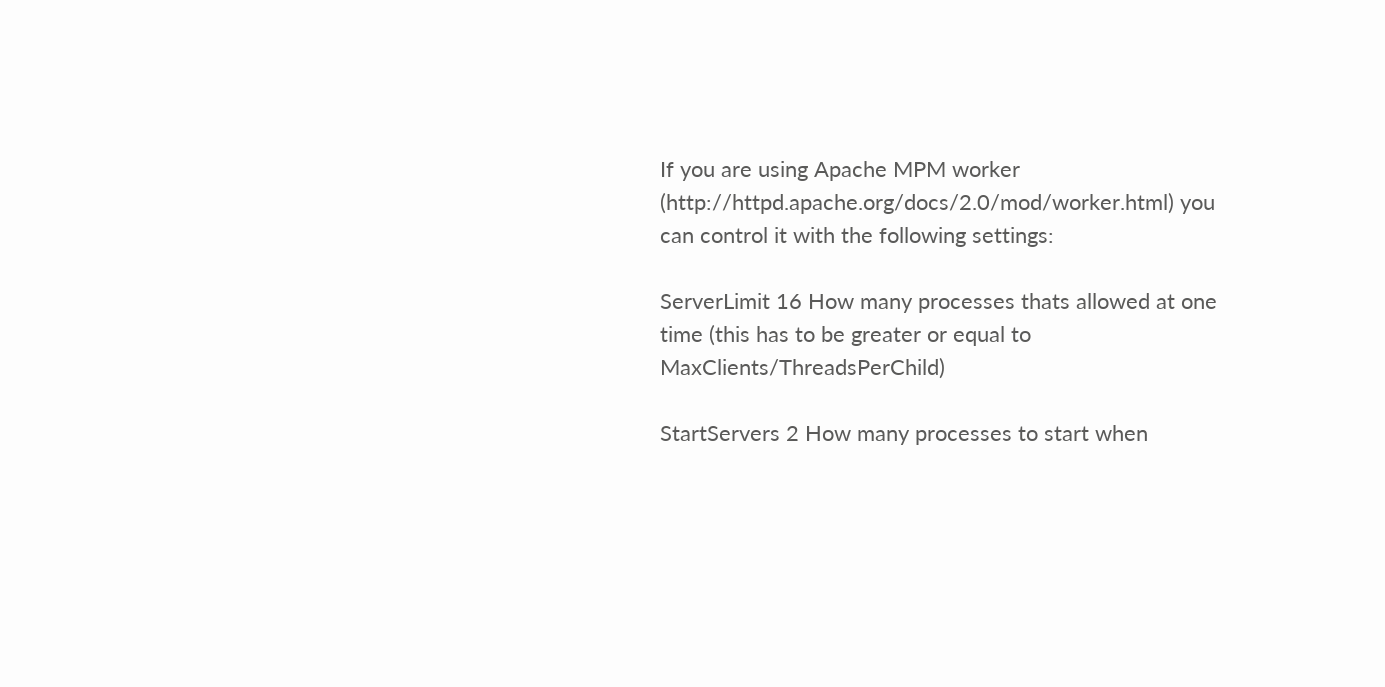If you are using Apache MPM worker (http://httpd.apache.org/docs/2.0/mod/worker.html) you can control it with the following settings:

ServerLimit 16 How many processes thats allowed at one time (this has to be greater or equal to MaxClients/ThreadsPerChild)

StartServers 2 How many processes to start when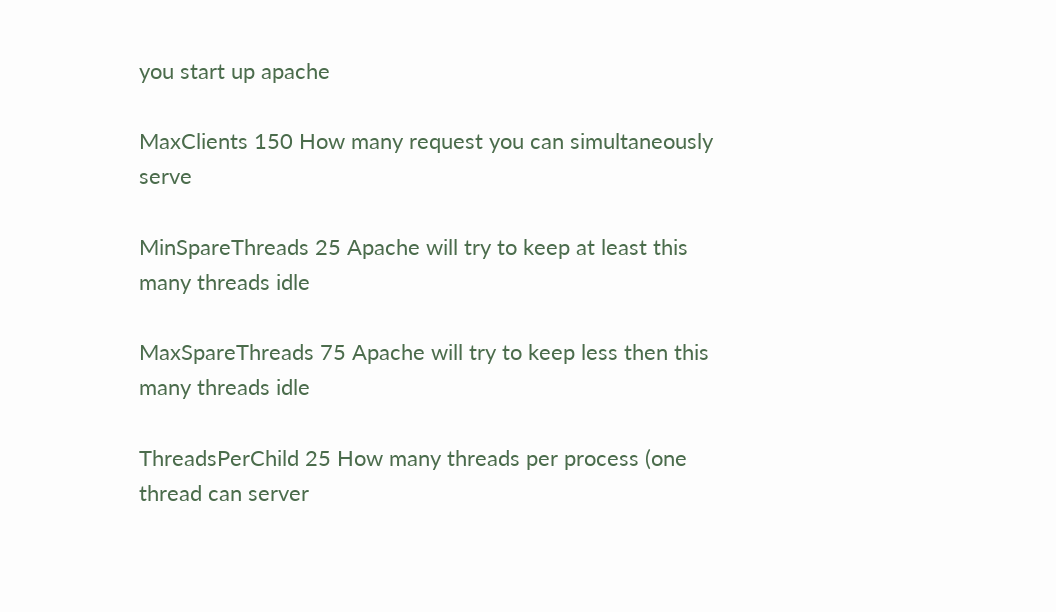you start up apache

MaxClients 150 How many request you can simultaneously serve

MinSpareThreads 25 Apache will try to keep at least this many threads idle

MaxSpareThreads 75 Apache will try to keep less then this many threads idle

ThreadsPerChild 25 How many threads per process (one thread can server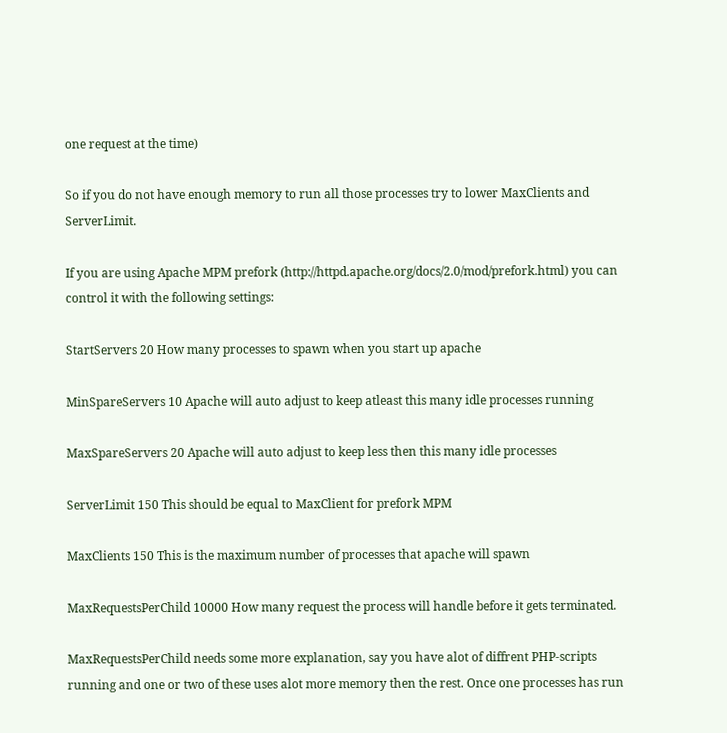one request at the time)

So if you do not have enough memory to run all those processes try to lower MaxClients and ServerLimit.

If you are using Apache MPM prefork (http://httpd.apache.org/docs/2.0/mod/prefork.html) you can control it with the following settings:

StartServers 20 How many processes to spawn when you start up apache

MinSpareServers 10 Apache will auto adjust to keep atleast this many idle processes running

MaxSpareServers 20 Apache will auto adjust to keep less then this many idle processes

ServerLimit 150 This should be equal to MaxClient for prefork MPM

MaxClients 150 This is the maximum number of processes that apache will spawn

MaxRequestsPerChild 10000 How many request the process will handle before it gets terminated.

MaxRequestsPerChild needs some more explanation, say you have alot of diffrent PHP-scripts running and one or two of these uses alot more memory then the rest. Once one processes has run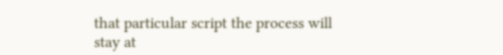that particular script the process will stay at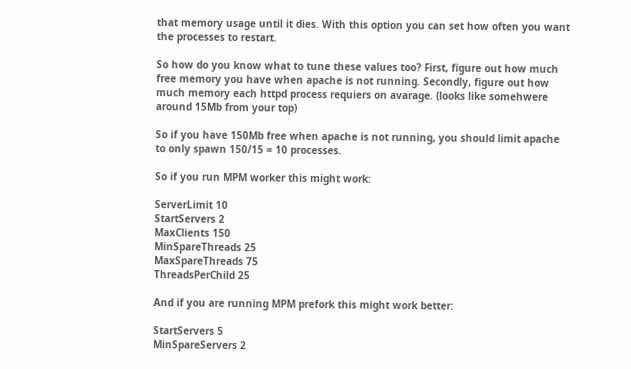that memory usage until it dies. With this option you can set how often you want the processes to restart.

So how do you know what to tune these values too? First, figure out how much free memory you have when apache is not running. Secondly, figure out how much memory each httpd process requiers on avarage. (looks like somehwere around 15Mb from your top)

So if you have 150Mb free when apache is not running, you should limit apache to only spawn 150/15 = 10 processes.

So if you run MPM worker this might work:

ServerLimit 10
StartServers 2
MaxClients 150
MinSpareThreads 25
MaxSpareThreads 75
ThreadsPerChild 25

And if you are running MPM prefork this might work better:

StartServers 5
MinSpareServers 2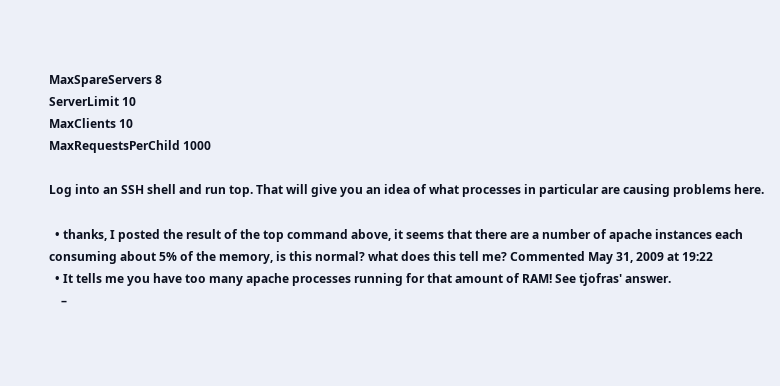MaxSpareServers 8
ServerLimit 10
MaxClients 10
MaxRequestsPerChild 1000

Log into an SSH shell and run top. That will give you an idea of what processes in particular are causing problems here.

  • thanks, I posted the result of the top command above, it seems that there are a number of apache instances each consuming about 5% of the memory, is this normal? what does this tell me? Commented May 31, 2009 at 19:22
  • It tells me you have too many apache processes running for that amount of RAM! See tjofras' answer.
    –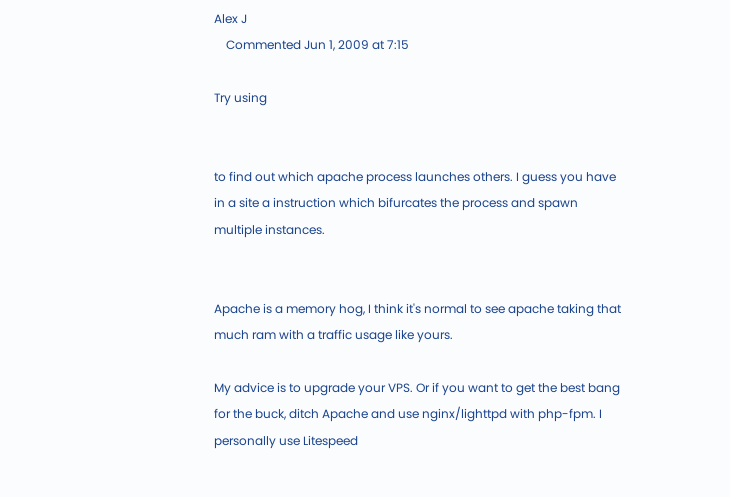Alex J
    Commented Jun 1, 2009 at 7:15

Try using


to find out which apache process launches others. I guess you have in a site a instruction which bifurcates the process and spawn multiple instances.


Apache is a memory hog, I think it's normal to see apache taking that much ram with a traffic usage like yours.

My advice is to upgrade your VPS. Or if you want to get the best bang for the buck, ditch Apache and use nginx/lighttpd with php-fpm. I personally use Litespeed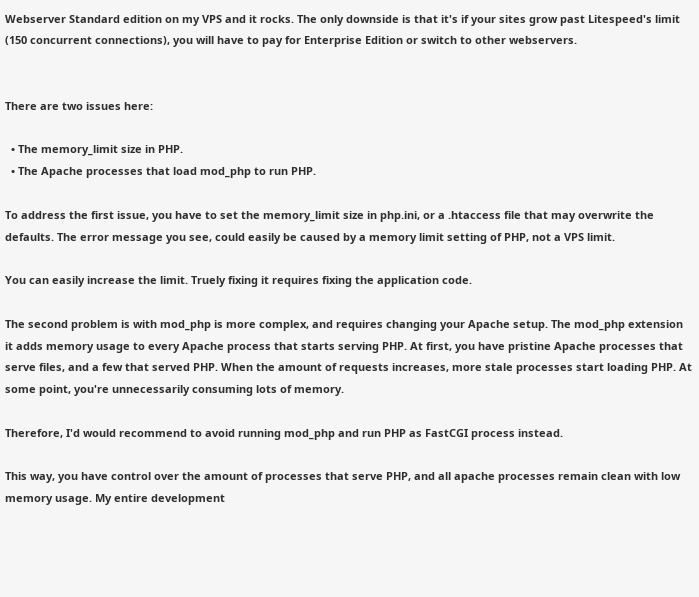Webserver Standard edition on my VPS and it rocks. The only downside is that it's if your sites grow past Litespeed's limit (150 concurrent connections), you will have to pay for Enterprise Edition or switch to other webservers.


There are two issues here:

  • The memory_limit size in PHP.
  • The Apache processes that load mod_php to run PHP.

To address the first issue, you have to set the memory_limit size in php.ini, or a .htaccess file that may overwrite the defaults. The error message you see, could easily be caused by a memory limit setting of PHP, not a VPS limit.

You can easily increase the limit. Truely fixing it requires fixing the application code.

The second problem is with mod_php is more complex, and requires changing your Apache setup. The mod_php extension it adds memory usage to every Apache process that starts serving PHP. At first, you have pristine Apache processes that serve files, and a few that served PHP. When the amount of requests increases, more stale processes start loading PHP. At some point, you're unnecessarily consuming lots of memory.

Therefore, I'd would recommend to avoid running mod_php and run PHP as FastCGI process instead.

This way, you have control over the amount of processes that serve PHP, and all apache processes remain clean with low memory usage. My entire development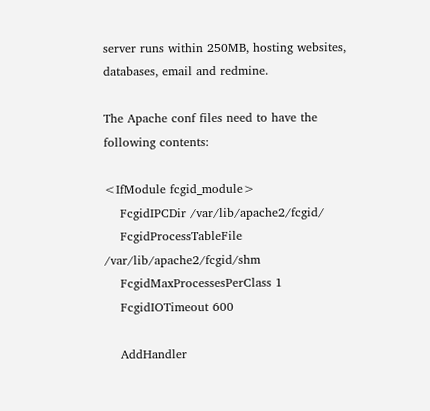server runs within 250MB, hosting websites, databases, email and redmine.

The Apache conf files need to have the following contents:

<IfModule fcgid_module>
    FcgidIPCDir /var/lib/apache2/fcgid/
    FcgidProcessTableFile /var/lib/apache2/fcgid/shm
    FcgidMaxProcessesPerClass 1
    FcgidIOTimeout 600

    AddHandler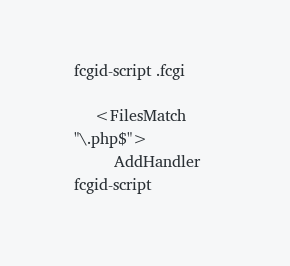fcgid-script .fcgi

    <FilesMatch "\.php$">
        AddHandler fcgid-script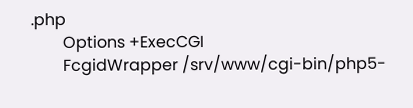.php
        Options +ExecCGI
        FcgidWrapper /srv/www/cgi-bin/php5-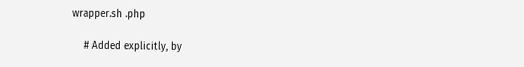wrapper.sh .php

    # Added explicitly, by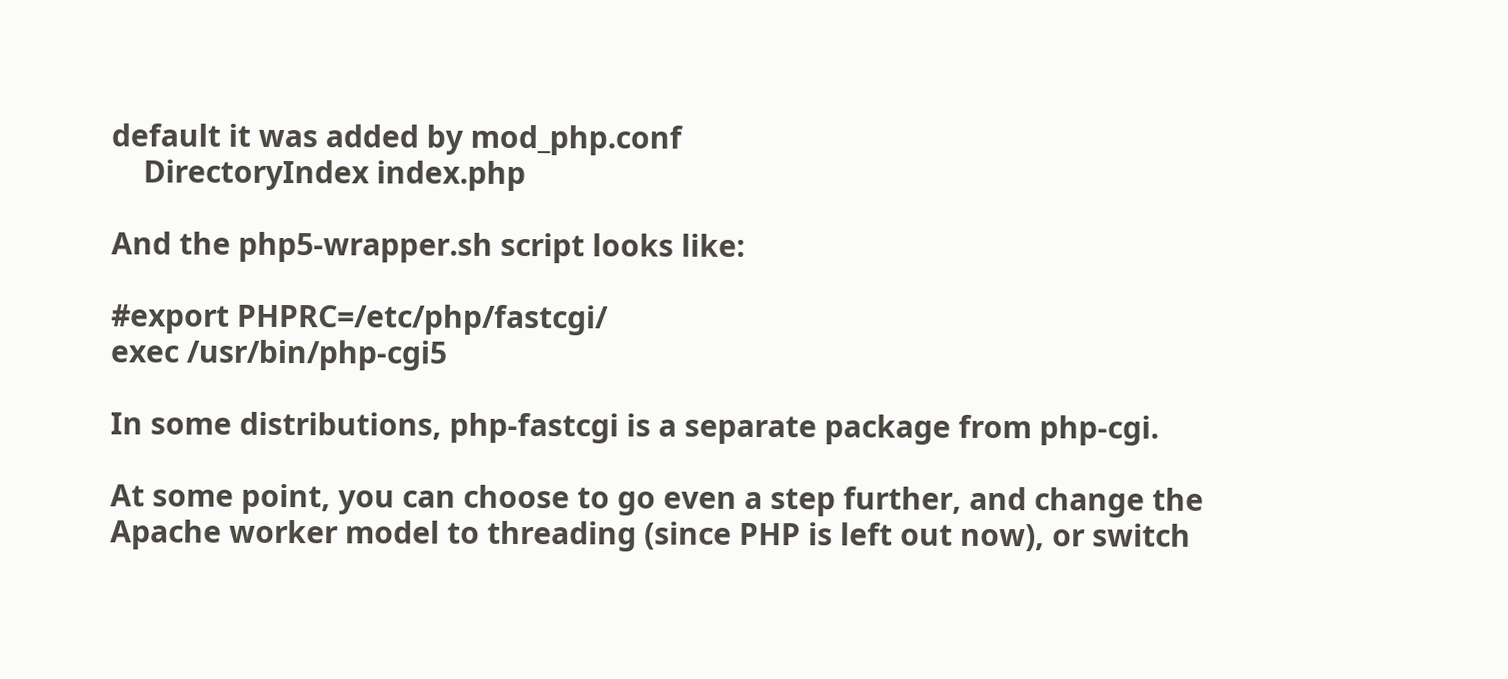default it was added by mod_php.conf
    DirectoryIndex index.php

And the php5-wrapper.sh script looks like:

#export PHPRC=/etc/php/fastcgi/
exec /usr/bin/php-cgi5

In some distributions, php-fastcgi is a separate package from php-cgi.

At some point, you can choose to go even a step further, and change the Apache worker model to threading (since PHP is left out now), or switch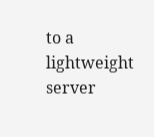to a lightweight server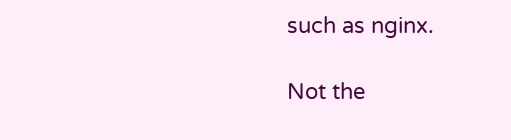such as nginx.

Not the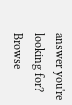answer you're looking for? Browse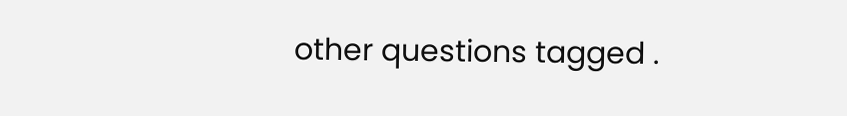other questions tagged .